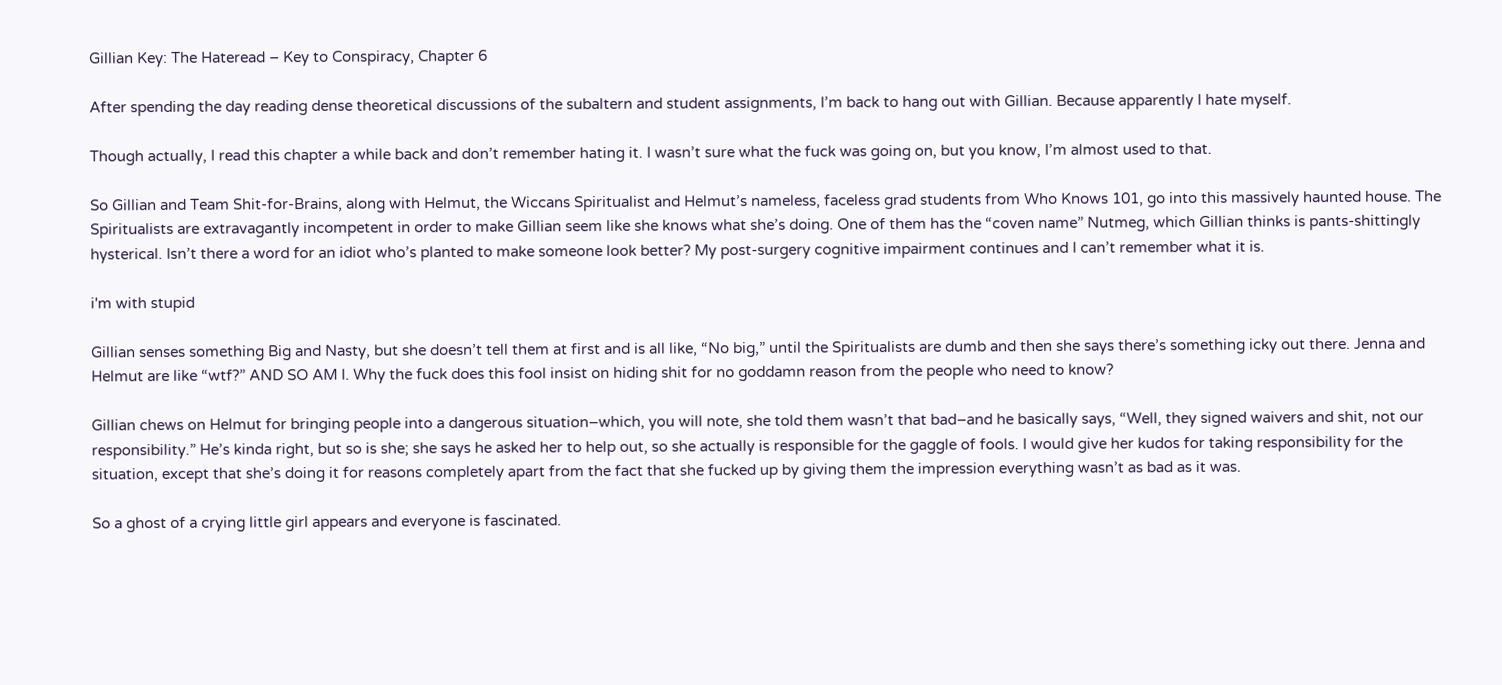Gillian Key: The Hateread – Key to Conspiracy, Chapter 6

After spending the day reading dense theoretical discussions of the subaltern and student assignments, I’m back to hang out with Gillian. Because apparently I hate myself.

Though actually, I read this chapter a while back and don’t remember hating it. I wasn’t sure what the fuck was going on, but you know, I’m almost used to that.

So Gillian and Team Shit-for-Brains, along with Helmut, the Wiccans Spiritualist and Helmut’s nameless, faceless grad students from Who Knows 101, go into this massively haunted house. The Spiritualists are extravagantly incompetent in order to make Gillian seem like she knows what she’s doing. One of them has the “coven name” Nutmeg, which Gillian thinks is pants-shittingly hysterical. Isn’t there a word for an idiot who’s planted to make someone look better? My post-surgery cognitive impairment continues and I can’t remember what it is.

i'm with stupid

Gillian senses something Big and Nasty, but she doesn’t tell them at first and is all like, “No big,” until the Spiritualists are dumb and then she says there’s something icky out there. Jenna and Helmut are like “wtf?” AND SO AM I. Why the fuck does this fool insist on hiding shit for no goddamn reason from the people who need to know?

Gillian chews on Helmut for bringing people into a dangerous situation–which, you will note, she told them wasn’t that bad–and he basically says, “Well, they signed waivers and shit, not our responsibility.” He’s kinda right, but so is she; she says he asked her to help out, so she actually is responsible for the gaggle of fools. I would give her kudos for taking responsibility for the situation, except that she’s doing it for reasons completely apart from the fact that she fucked up by giving them the impression everything wasn’t as bad as it was.

So a ghost of a crying little girl appears and everyone is fascinated.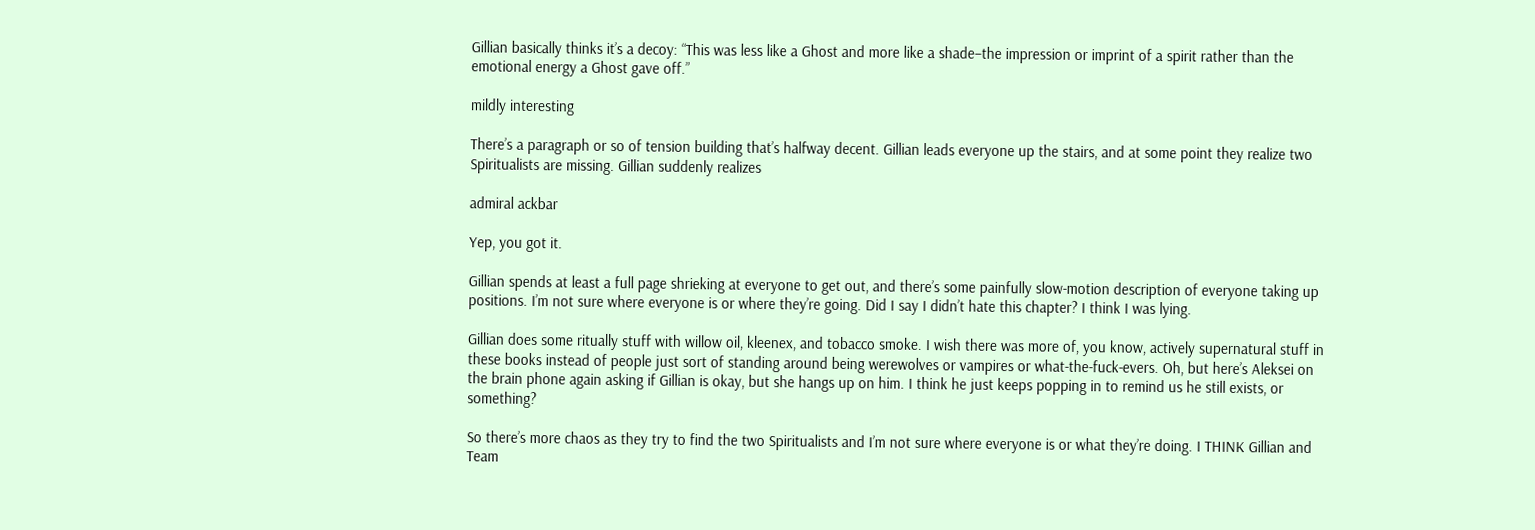Gillian basically thinks it’s a decoy: “This was less like a Ghost and more like a shade–the impression or imprint of a spirit rather than the emotional energy a Ghost gave off.”

mildly interesting

There’s a paragraph or so of tension building that’s halfway decent. Gillian leads everyone up the stairs, and at some point they realize two Spiritualists are missing. Gillian suddenly realizes

admiral ackbar

Yep, you got it.

Gillian spends at least a full page shrieking at everyone to get out, and there’s some painfully slow-motion description of everyone taking up positions. I’m not sure where everyone is or where they’re going. Did I say I didn’t hate this chapter? I think I was lying.

Gillian does some ritually stuff with willow oil, kleenex, and tobacco smoke. I wish there was more of, you know, actively supernatural stuff in these books instead of people just sort of standing around being werewolves or vampires or what-the-fuck-evers. Oh, but here’s Aleksei on the brain phone again asking if Gillian is okay, but she hangs up on him. I think he just keeps popping in to remind us he still exists, or something?

So there’s more chaos as they try to find the two Spiritualists and I’m not sure where everyone is or what they’re doing. I THINK Gillian and Team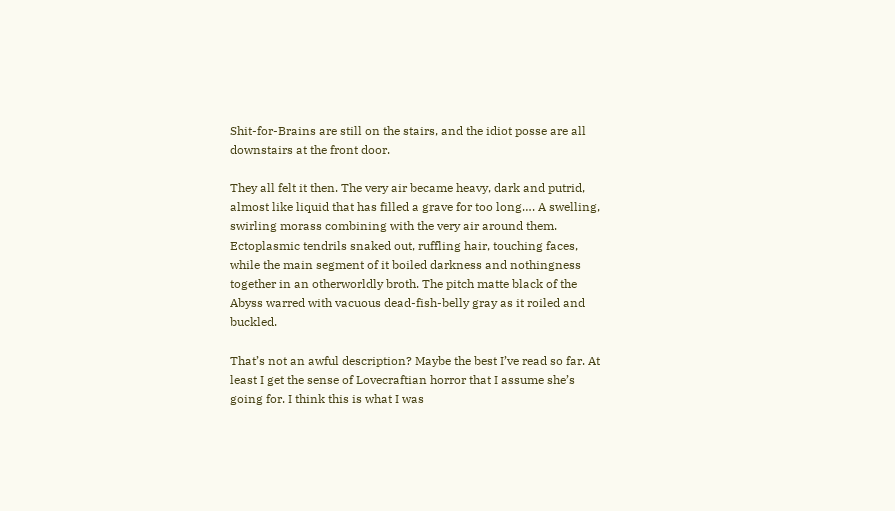Shit-for-Brains are still on the stairs, and the idiot posse are all downstairs at the front door.

They all felt it then. The very air became heavy, dark and putrid, almost like liquid that has filled a grave for too long…. A swelling, swirling morass combining with the very air around them. Ectoplasmic tendrils snaked out, ruffling hair, touching faces, while the main segment of it boiled darkness and nothingness together in an otherworldly broth. The pitch matte black of the Abyss warred with vacuous dead-fish-belly gray as it roiled and buckled.

That’s not an awful description? Maybe the best I’ve read so far. At least I get the sense of Lovecraftian horror that I assume she’s going for. I think this is what I was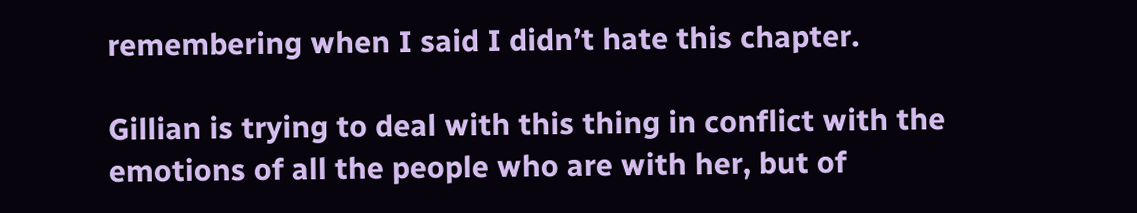remembering when I said I didn’t hate this chapter.

Gillian is trying to deal with this thing in conflict with the emotions of all the people who are with her, but of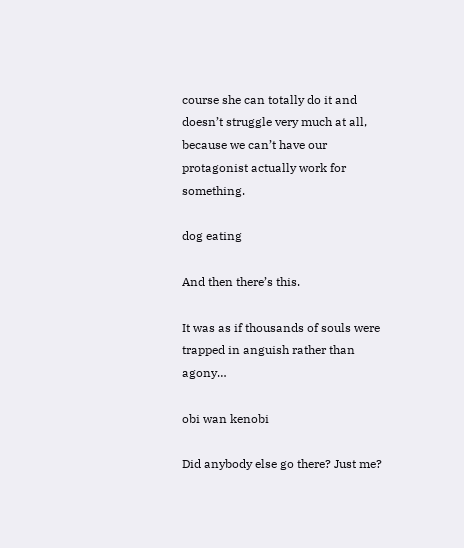course she can totally do it and doesn’t struggle very much at all, because we can’t have our protagonist actually work for something.

dog eating

And then there’s this.

It was as if thousands of souls were trapped in anguish rather than agony…

obi wan kenobi

Did anybody else go there? Just me?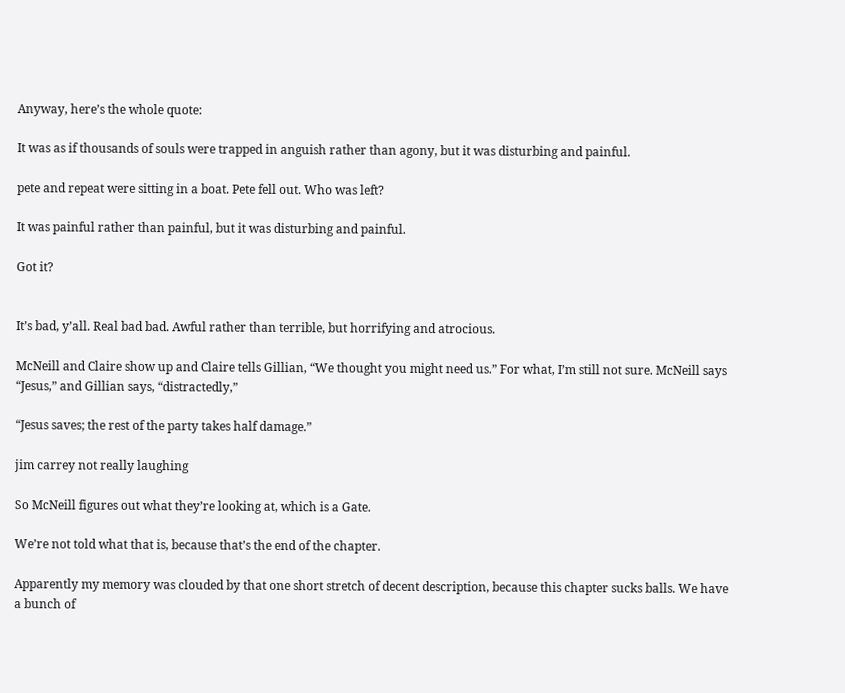Anyway, here’s the whole quote:

It was as if thousands of souls were trapped in anguish rather than agony, but it was disturbing and painful.

pete and repeat were sitting in a boat. Pete fell out. Who was left?

It was painful rather than painful, but it was disturbing and painful.

Got it?


It’s bad, y’all. Real bad bad. Awful rather than terrible, but horrifying and atrocious.

McNeill and Claire show up and Claire tells Gillian, “We thought you might need us.” For what, I’m still not sure. McNeill says “Jesus,” and Gillian says, “distractedly,”

“Jesus saves; the rest of the party takes half damage.”

jim carrey not really laughing

So McNeill figures out what they’re looking at, which is a Gate.

We’re not told what that is, because that’s the end of the chapter.

Apparently my memory was clouded by that one short stretch of decent description, because this chapter sucks balls. We have a bunch of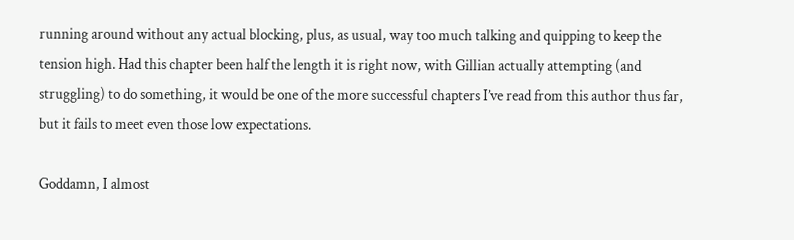running around without any actual blocking, plus, as usual, way too much talking and quipping to keep the tension high. Had this chapter been half the length it is right now, with Gillian actually attempting (and struggling) to do something, it would be one of the more successful chapters I’ve read from this author thus far, but it fails to meet even those low expectations.

Goddamn, I almost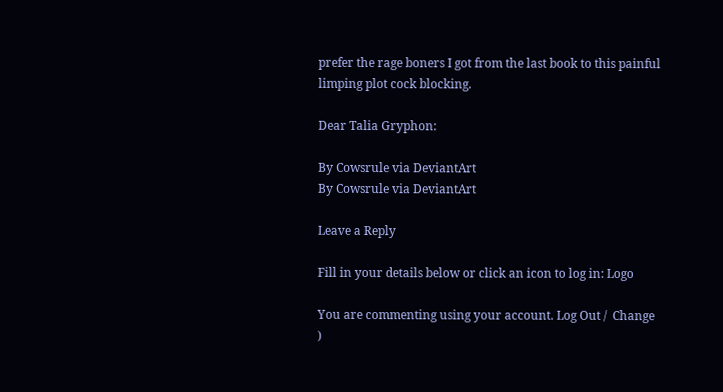prefer the rage boners I got from the last book to this painful limping plot cock blocking.

Dear Talia Gryphon:

By Cowsrule via DeviantArt
By Cowsrule via DeviantArt

Leave a Reply

Fill in your details below or click an icon to log in: Logo

You are commenting using your account. Log Out /  Change )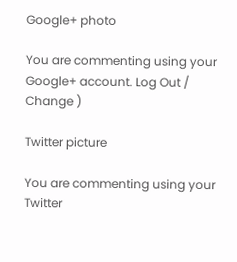Google+ photo

You are commenting using your Google+ account. Log Out /  Change )

Twitter picture

You are commenting using your Twitter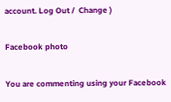account. Log Out /  Change )

Facebook photo

You are commenting using your Facebook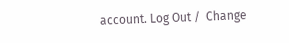account. Log Out /  Change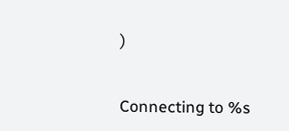)


Connecting to %s